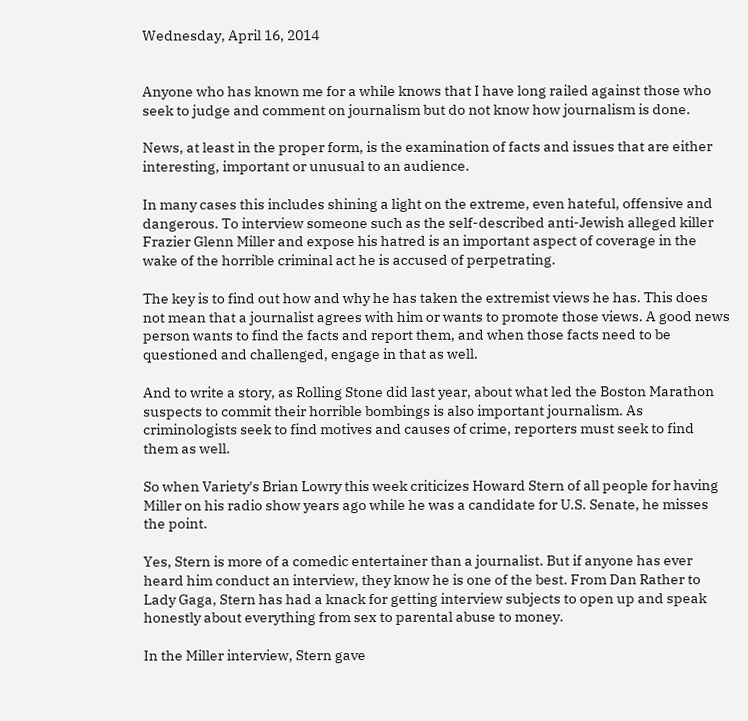Wednesday, April 16, 2014


Anyone who has known me for a while knows that I have long railed against those who seek to judge and comment on journalism but do not know how journalism is done.

News, at least in the proper form, is the examination of facts and issues that are either interesting, important or unusual to an audience.

In many cases this includes shining a light on the extreme, even hateful, offensive and dangerous. To interview someone such as the self-described anti-Jewish alleged killer Frazier Glenn Miller and expose his hatred is an important aspect of coverage in the wake of the horrible criminal act he is accused of perpetrating.

The key is to find out how and why he has taken the extremist views he has. This does not mean that a journalist agrees with him or wants to promote those views. A good news person wants to find the facts and report them, and when those facts need to be questioned and challenged, engage in that as well.

And to write a story, as Rolling Stone did last year, about what led the Boston Marathon suspects to commit their horrible bombings is also important journalism. As criminologists seek to find motives and causes of crime, reporters must seek to find them as well.

So when Variety's Brian Lowry this week criticizes Howard Stern of all people for having Miller on his radio show years ago while he was a candidate for U.S. Senate, he misses the point.

Yes, Stern is more of a comedic entertainer than a journalist. But if anyone has ever heard him conduct an interview, they know he is one of the best. From Dan Rather to Lady Gaga, Stern has had a knack for getting interview subjects to open up and speak honestly about everything from sex to parental abuse to money.

In the Miller interview, Stern gave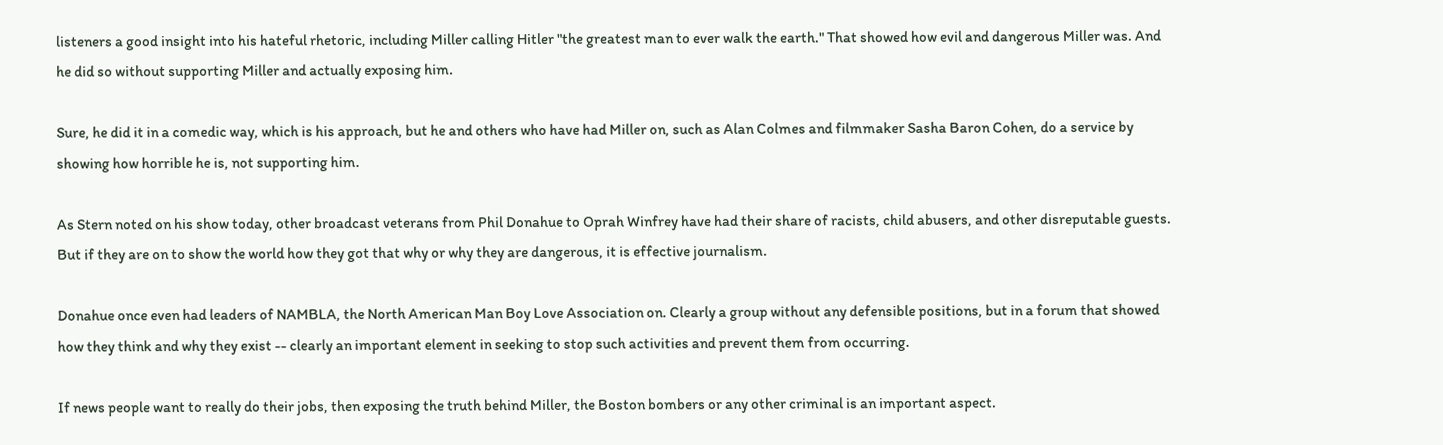listeners a good insight into his hateful rhetoric, including Miller calling Hitler "the greatest man to ever walk the earth." That showed how evil and dangerous Miller was. And he did so without supporting Miller and actually exposing him.

Sure, he did it in a comedic way, which is his approach, but he and others who have had Miller on, such as Alan Colmes and filmmaker Sasha Baron Cohen, do a service by showing how horrible he is, not supporting him.

As Stern noted on his show today, other broadcast veterans from Phil Donahue to Oprah Winfrey have had their share of racists, child abusers, and other disreputable guests. But if they are on to show the world how they got that why or why they are dangerous, it is effective journalism.

Donahue once even had leaders of NAMBLA, the North American Man Boy Love Association on. Clearly a group without any defensible positions, but in a forum that showed how they think and why they exist -- clearly an important element in seeking to stop such activities and prevent them from occurring.

If news people want to really do their jobs, then exposing the truth behind Miller, the Boston bombers or any other criminal is an important aspect.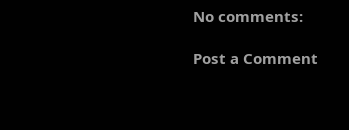No comments:

Post a Comment